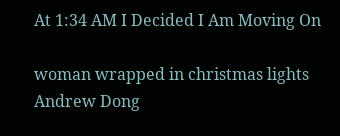At 1:34 AM I Decided I Am Moving On

woman wrapped in christmas lights
Andrew Dong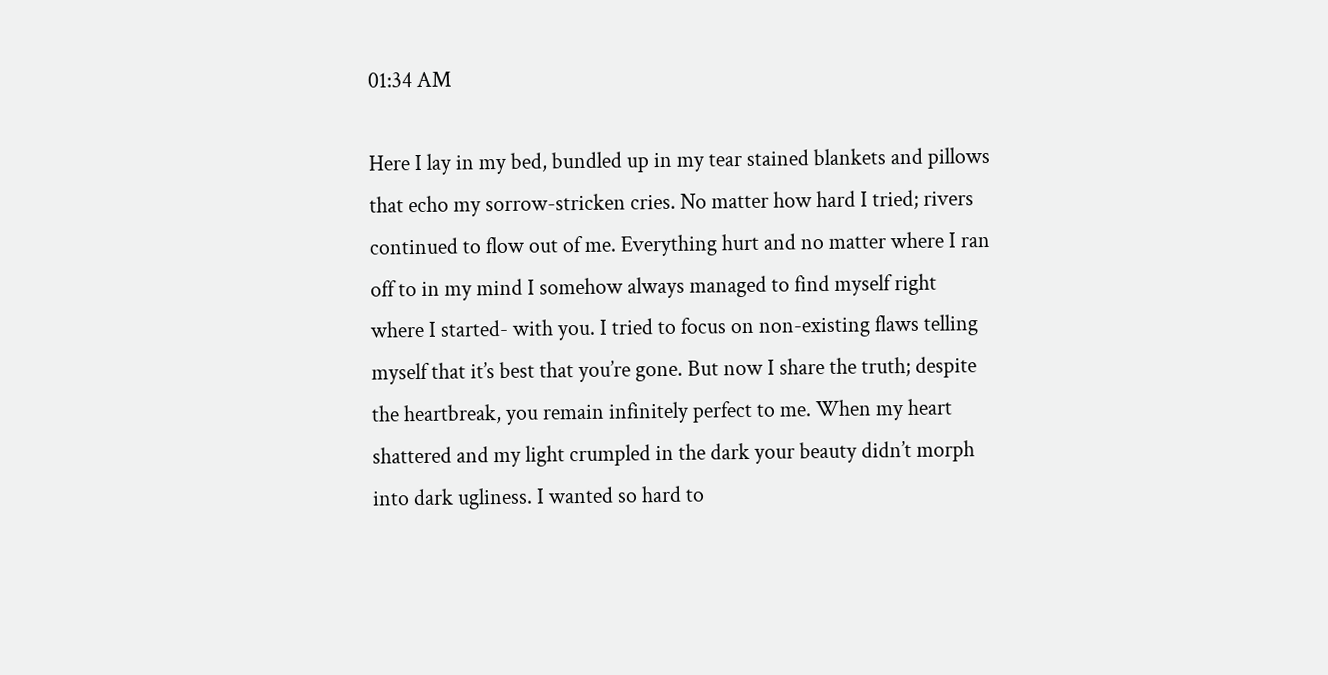01:34 AM

Here I lay in my bed, bundled up in my tear stained blankets and pillows that echo my sorrow-stricken cries. No matter how hard I tried; rivers continued to flow out of me. Everything hurt and no matter where I ran off to in my mind I somehow always managed to find myself right where I started- with you. I tried to focus on non-existing flaws telling myself that it’s best that you’re gone. But now I share the truth; despite the heartbreak, you remain infinitely perfect to me. When my heart shattered and my light crumpled in the dark your beauty didn’t morph into dark ugliness. I wanted so hard to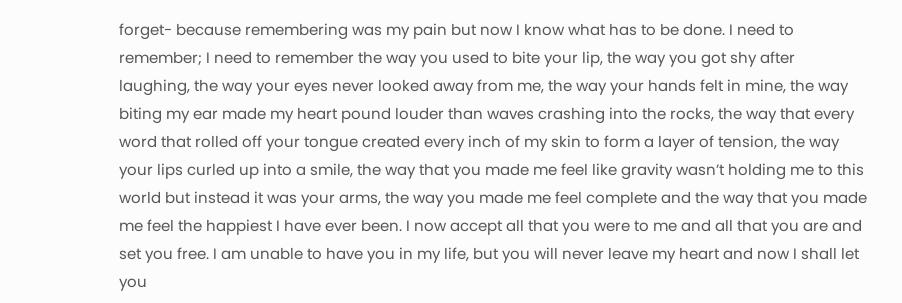forget- because remembering was my pain but now I know what has to be done. I need to remember; I need to remember the way you used to bite your lip, the way you got shy after laughing, the way your eyes never looked away from me, the way your hands felt in mine, the way biting my ear made my heart pound louder than waves crashing into the rocks, the way that every word that rolled off your tongue created every inch of my skin to form a layer of tension, the way your lips curled up into a smile, the way that you made me feel like gravity wasn’t holding me to this world but instead it was your arms, the way you made me feel complete and the way that you made me feel the happiest I have ever been. I now accept all that you were to me and all that you are and set you free. I am unable to have you in my life, but you will never leave my heart and now I shall let you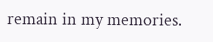remain in my memories.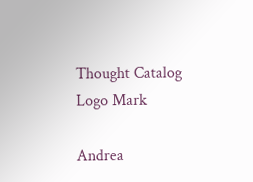Thought Catalog Logo Mark

Andrea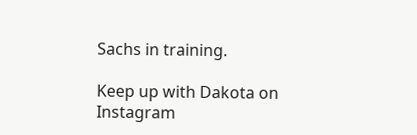Sachs in training.

Keep up with Dakota on Instagram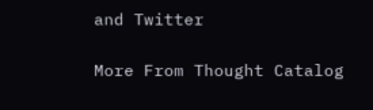and Twitter

More From Thought Catalog